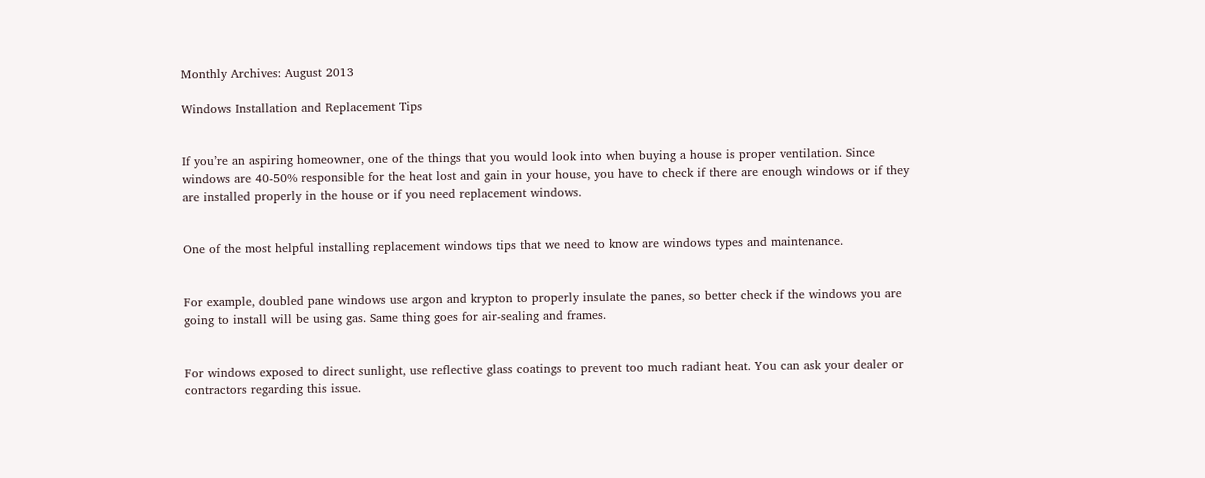Monthly Archives: August 2013

Windows Installation and Replacement Tips


If you’re an aspiring homeowner, one of the things that you would look into when buying a house is proper ventilation. Since windows are 40-50% responsible for the heat lost and gain in your house, you have to check if there are enough windows or if they are installed properly in the house or if you need replacement windows.


One of the most helpful installing replacement windows tips that we need to know are windows types and maintenance.


For example, doubled pane windows use argon and krypton to properly insulate the panes, so better check if the windows you are going to install will be using gas. Same thing goes for air-sealing and frames.


For windows exposed to direct sunlight, use reflective glass coatings to prevent too much radiant heat. You can ask your dealer or contractors regarding this issue.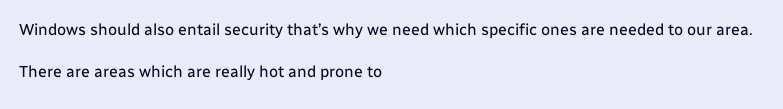Windows should also entail security that’s why we need which specific ones are needed to our area.

There are areas which are really hot and prone to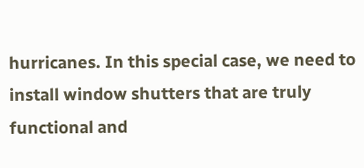hurricanes. In this special case, we need to install window shutters that are truly functional and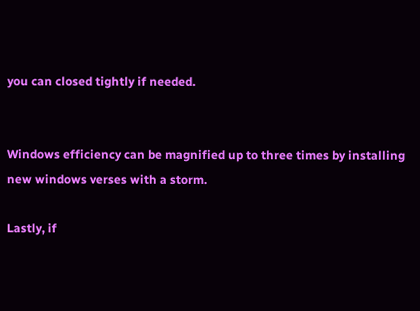you can closed tightly if needed.


Windows efficiency can be magnified up to three times by installing new windows verses with a storm.

Lastly, if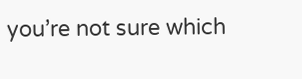you’re not sure which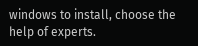windows to install, choose the help of experts.